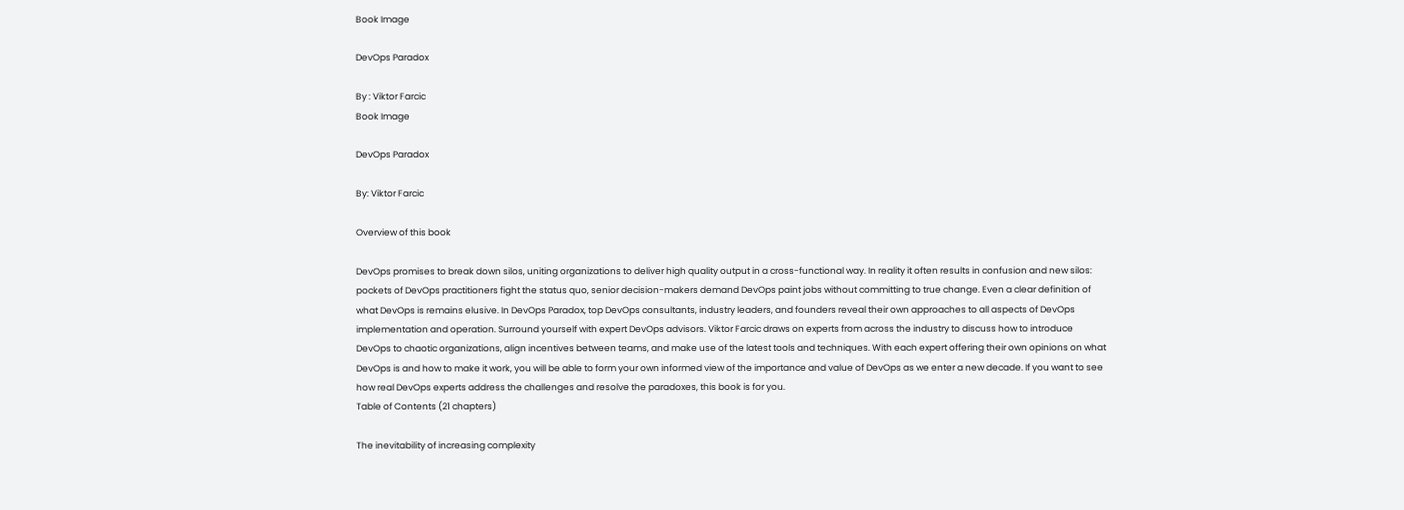Book Image

DevOps Paradox

By : Viktor Farcic
Book Image

DevOps Paradox

By: Viktor Farcic

Overview of this book

DevOps promises to break down silos, uniting organizations to deliver high quality output in a cross-functional way. In reality it often results in confusion and new silos: pockets of DevOps practitioners fight the status quo, senior decision-makers demand DevOps paint jobs without committing to true change. Even a clear definition of what DevOps is remains elusive. In DevOps Paradox, top DevOps consultants, industry leaders, and founders reveal their own approaches to all aspects of DevOps implementation and operation. Surround yourself with expert DevOps advisors. Viktor Farcic draws on experts from across the industry to discuss how to introduce DevOps to chaotic organizations, align incentives between teams, and make use of the latest tools and techniques. With each expert offering their own opinions on what DevOps is and how to make it work, you will be able to form your own informed view of the importance and value of DevOps as we enter a new decade. If you want to see how real DevOps experts address the challenges and resolve the paradoxes, this book is for you.
Table of Contents (21 chapters)

The inevitability of increasing complexity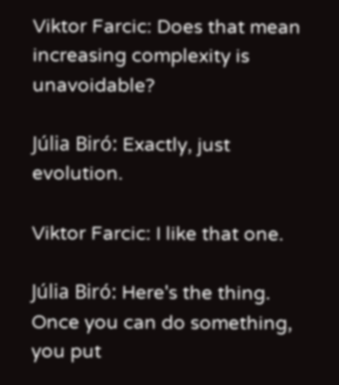Viktor Farcic: Does that mean increasing complexity is unavoidable?

Júlia Biró: Exactly, just evolution.

Viktor Farcic: I like that one.

Júlia Biró: Here's the thing. Once you can do something, you put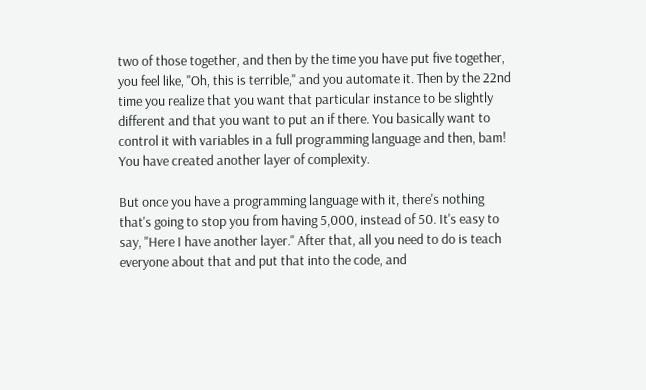two of those together, and then by the time you have put five together, you feel like, "Oh, this is terrible," and you automate it. Then by the 22nd time you realize that you want that particular instance to be slightly different and that you want to put an if there. You basically want to control it with variables in a full programming language and then, bam! You have created another layer of complexity.

But once you have a programming language with it, there's nothing that's going to stop you from having 5,000, instead of 50. It's easy to say, "Here I have another layer." After that, all you need to do is teach everyone about that and put that into the code, and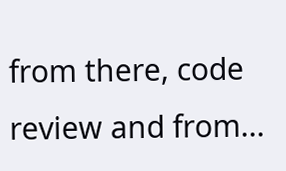from there, code review and from...